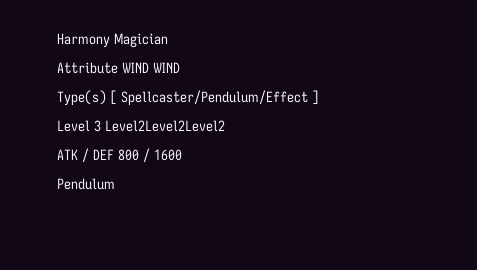Harmony Magician
Attribute WIND WIND
Type(s) [ Spellcaster/Pendulum/Effect ]
Level 3 Level2Level2Level2
ATK / DEF 800 / 1600
Pendulum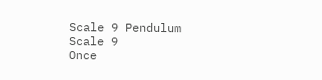Scale 9 Pendulum Scale 9
Once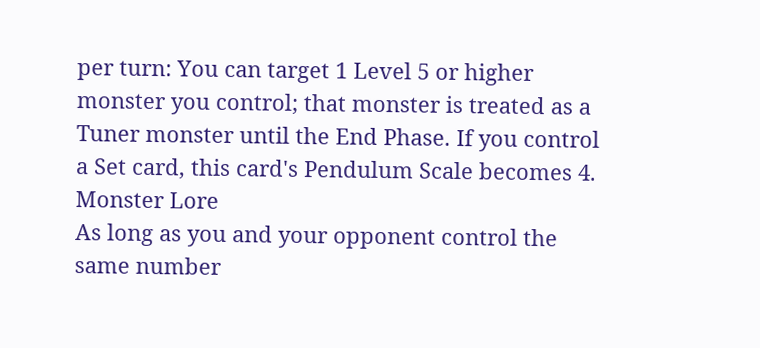per turn: You can target 1 Level 5 or higher monster you control; that monster is treated as a Tuner monster until the End Phase. If you control a Set card, this card's Pendulum Scale becomes 4.
Monster Lore
As long as you and your opponent control the same number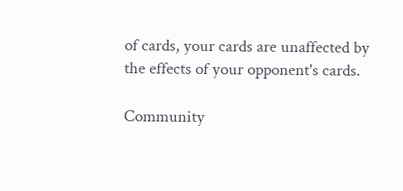of cards, your cards are unaffected by the effects of your opponent's cards.

Community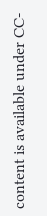content is available under CC-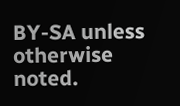BY-SA unless otherwise noted.